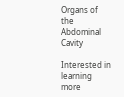Organs of the Abdominal Cavity

Interested in learning more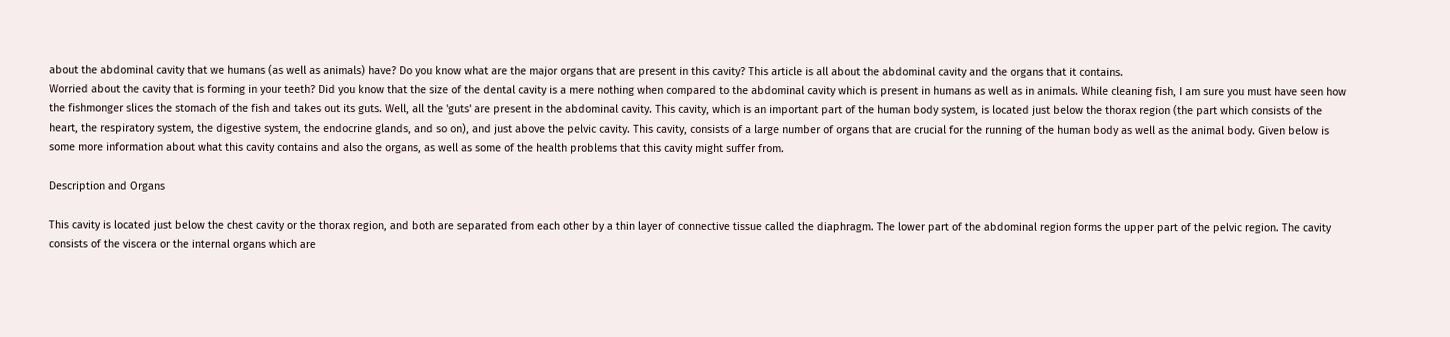about the abdominal cavity that we humans (as well as animals) have? Do you know what are the major organs that are present in this cavity? This article is all about the abdominal cavity and the organs that it contains.
Worried about the cavity that is forming in your teeth? Did you know that the size of the dental cavity is a mere nothing when compared to the abdominal cavity which is present in humans as well as in animals. While cleaning fish, I am sure you must have seen how the fishmonger slices the stomach of the fish and takes out its guts. Well, all the 'guts' are present in the abdominal cavity. This cavity, which is an important part of the human body system, is located just below the thorax region (the part which consists of the heart, the respiratory system, the digestive system, the endocrine glands, and so on), and just above the pelvic cavity. This cavity, consists of a large number of organs that are crucial for the running of the human body as well as the animal body. Given below is some more information about what this cavity contains and also the organs, as well as some of the health problems that this cavity might suffer from.

Description and Organs

This cavity is located just below the chest cavity or the thorax region, and both are separated from each other by a thin layer of connective tissue called the diaphragm. The lower part of the abdominal region forms the upper part of the pelvic region. The cavity consists of the viscera or the internal organs which are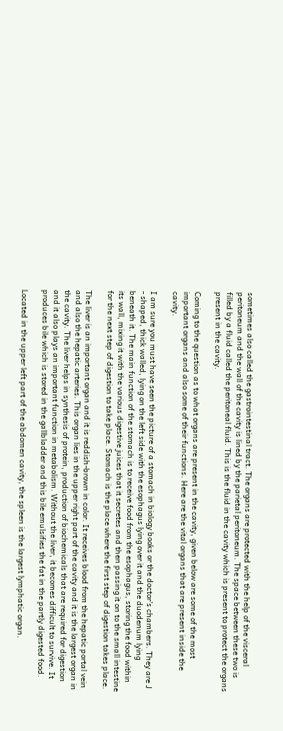sometimes also called the gastrointestinal tract. The organs are protected with the help of the visceral peritoneum and the wall of the cavity is lined by the parietal peritoneum. The space between these two is filled by a fluid called the peritoneal fluid. This is the fluid in the cavity which is present to protect the organs present in the cavity.

Coming to the question as to what organs are present in the cavity, given below are some of the most important organs and also some of their functions. Here are the vital organs that are present inside the cavity.

I am sure you must have seen the picture of a stomach in biology books or the doctor's chambers. They are J - shaped, thick walled, lying on the left side with the esophagus lying over it and the duodenum lying beneath it. The main function of the stomach is to receive food from the esophagus, storing the food within its wall, mixing it with the various digestive juices that it secretes and then passing it on to the small intestine for the next step of digestion to take place. Stomach is the place where the first step of digestion takes place.

The liver is an important organ and it is reddish-brown in color. It receives blood from the hepatic portal vein and also the hepatic arteries. This organ lies in the upper right part of the cavity and it is the largest organ in the cavity. The liver helps in synthesis of protein, production of biochemicals that are required for digestion and it also plays an important function in metabolism. Without the liver, it becomes difficult to survive. It produces bile which is stored in the gallbladder and this bile emulsifies the fat in the partly digested food.

Located in the upper left part of the abdomen cavity, the spleen is the largest lymphatic organ.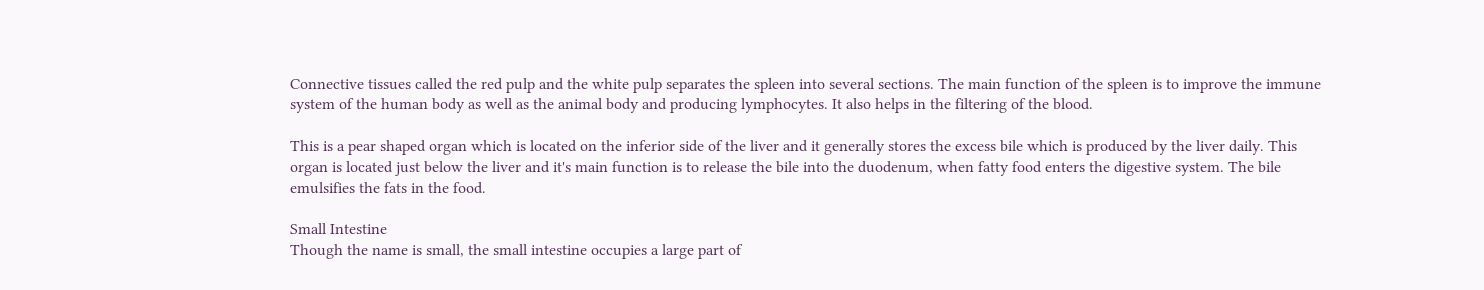Connective tissues called the red pulp and the white pulp separates the spleen into several sections. The main function of the spleen is to improve the immune system of the human body as well as the animal body and producing lymphocytes. It also helps in the filtering of the blood.

This is a pear shaped organ which is located on the inferior side of the liver and it generally stores the excess bile which is produced by the liver daily. This organ is located just below the liver and it's main function is to release the bile into the duodenum, when fatty food enters the digestive system. The bile emulsifies the fats in the food.

Small Intestine
Though the name is small, the small intestine occupies a large part of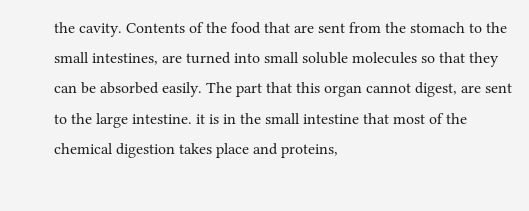the cavity. Contents of the food that are sent from the stomach to the small intestines, are turned into small soluble molecules so that they can be absorbed easily. The part that this organ cannot digest, are sent to the large intestine. it is in the small intestine that most of the chemical digestion takes place and proteins,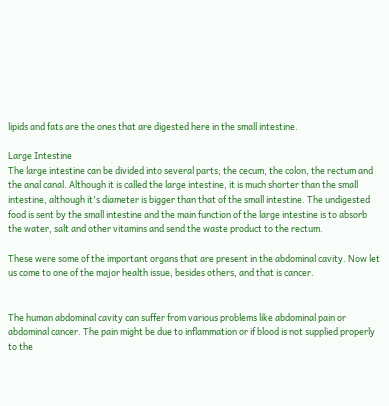lipids and fats are the ones that are digested here in the small intestine.

Large Intestine
The large intestine can be divided into several parts; the cecum, the colon, the rectum and the anal canal. Although it is called the large intestine, it is much shorter than the small intestine, although it's diameter is bigger than that of the small intestine. The undigested food is sent by the small intestine and the main function of the large intestine is to absorb the water, salt and other vitamins and send the waste product to the rectum.

These were some of the important organs that are present in the abdominal cavity. Now let us come to one of the major health issue, besides others, and that is cancer.


The human abdominal cavity can suffer from various problems like abdominal pain or abdominal cancer. The pain might be due to inflammation or if blood is not supplied properly to the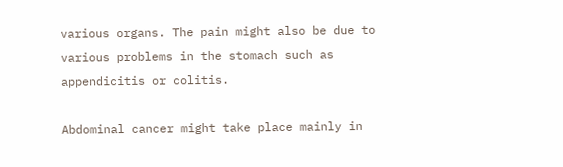various organs. The pain might also be due to various problems in the stomach such as appendicitis or colitis.

Abdominal cancer might take place mainly in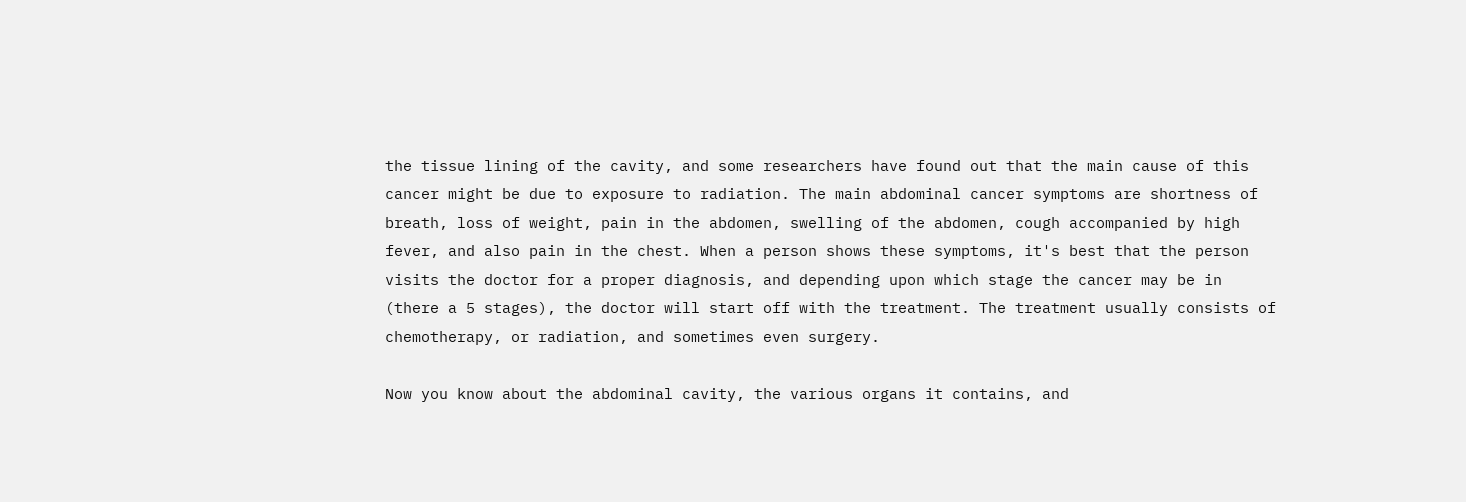the tissue lining of the cavity, and some researchers have found out that the main cause of this cancer might be due to exposure to radiation. The main abdominal cancer symptoms are shortness of breath, loss of weight, pain in the abdomen, swelling of the abdomen, cough accompanied by high fever, and also pain in the chest. When a person shows these symptoms, it's best that the person visits the doctor for a proper diagnosis, and depending upon which stage the cancer may be in (there a 5 stages), the doctor will start off with the treatment. The treatment usually consists of chemotherapy, or radiation, and sometimes even surgery.

Now you know about the abdominal cavity, the various organs it contains, and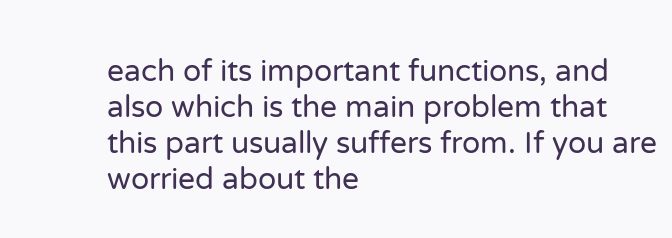each of its important functions, and also which is the main problem that this part usually suffers from. If you are worried about the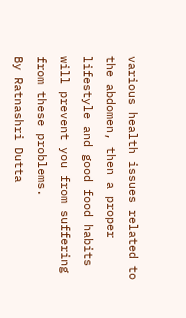various health issues related to the abdomen, then a proper lifestyle and good food habits will prevent you from suffering from these problems.
By Ratnashri Dutta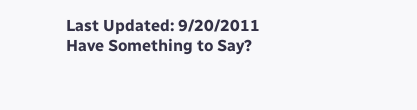Last Updated: 9/20/2011
Have Something to Say?